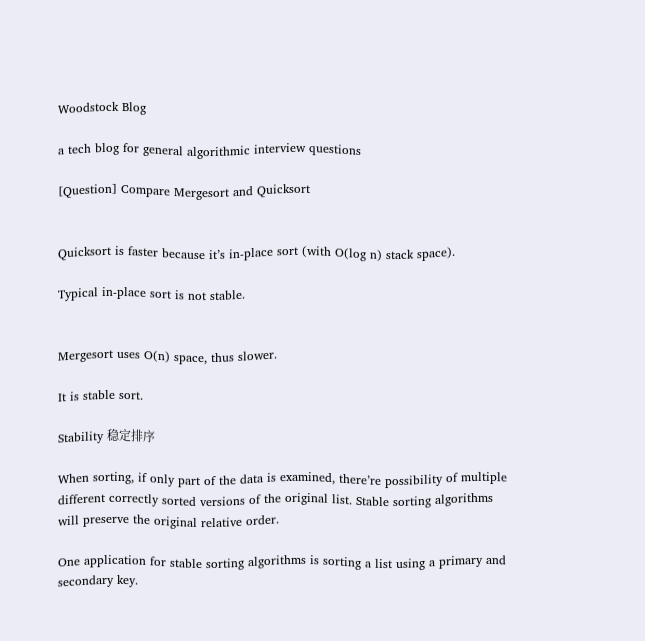Woodstock Blog

a tech blog for general algorithmic interview questions

[Question] Compare Mergesort and Quicksort


Quicksort is faster because it’s in-place sort (with O(log n) stack space).

Typical in-place sort is not stable.


Mergesort uses O(n) space, thus slower.

It is stable sort.

Stability 稳定排序

When sorting, if only part of the data is examined, there’re possibility of multiple different correctly sorted versions of the original list. Stable sorting algorithms will preserve the original relative order.

One application for stable sorting algorithms is sorting a list using a primary and secondary key.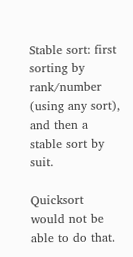Stable sort: first sorting by rank/number (using any sort), and then a stable sort by suit.

Quicksort would not be able to do that.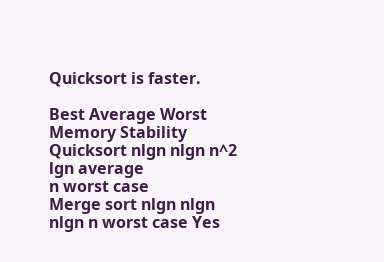Quicksort is faster.

Best Average Worst Memory Stability
Quicksort nlgn nlgn n^2 lgn average
n worst case
Merge sort nlgn nlgn nlgn n worst case Yes